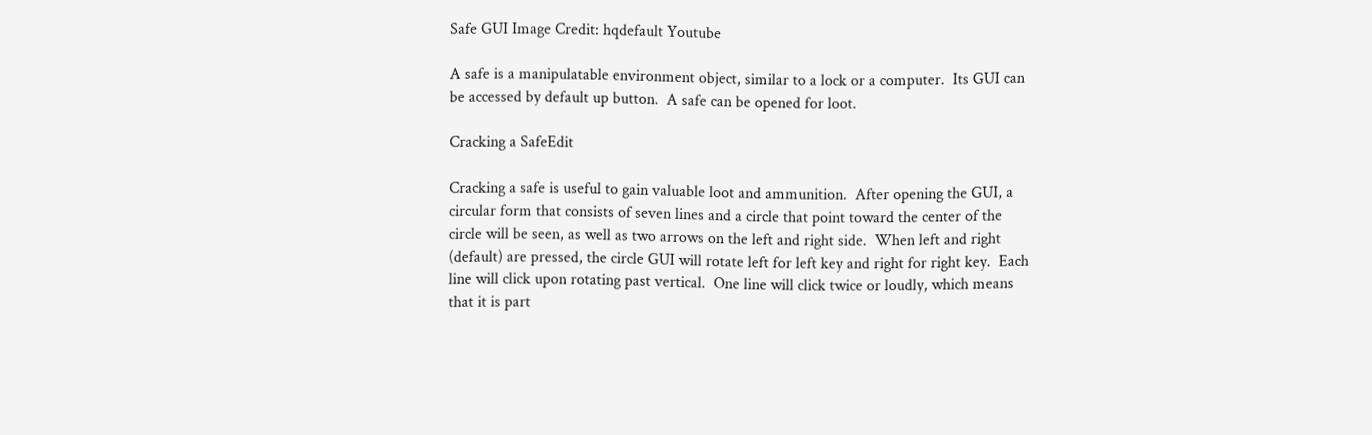Safe GUI Image Credit: hqdefault Youtube

A safe is a manipulatable environment object, similar to a lock or a computer.  Its GUI can be accessed by default up button.  A safe can be opened for loot.

Cracking a SafeEdit

Cracking a safe is useful to gain valuable loot and ammunition.  After opening the GUI, a circular form that consists of seven lines and a circle that point toward the center of the circle will be seen, as well as two arrows on the left and right side.  When left and right (default) are pressed, the circle GUI will rotate left for left key and right for right key.  Each line will click upon rotating past vertical.  One line will click twice or loudly, which means that it is part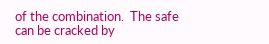of the combination.  The safe can be cracked by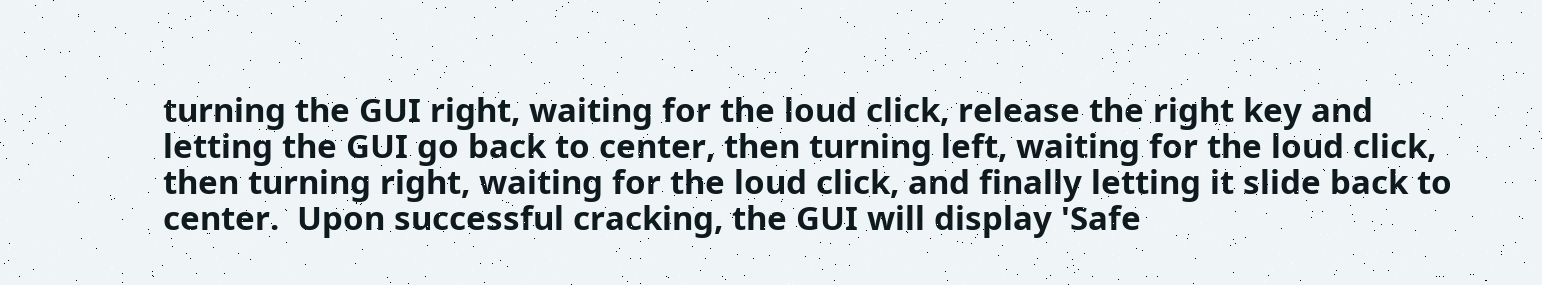turning the GUI right, waiting for the loud click, release the right key and letting the GUI go back to center, then turning left, waiting for the loud click, then turning right, waiting for the loud click, and finally letting it slide back to center.  Upon successful cracking, the GUI will display 'Safe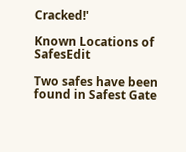Cracked!'

Known Locations of SafesEdit

Two safes have been found in Safest Gate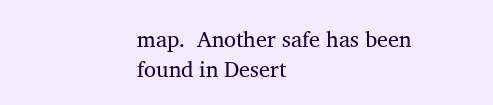map.  Another safe has been found in Desert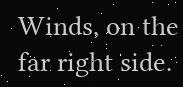Winds, on the far right side.